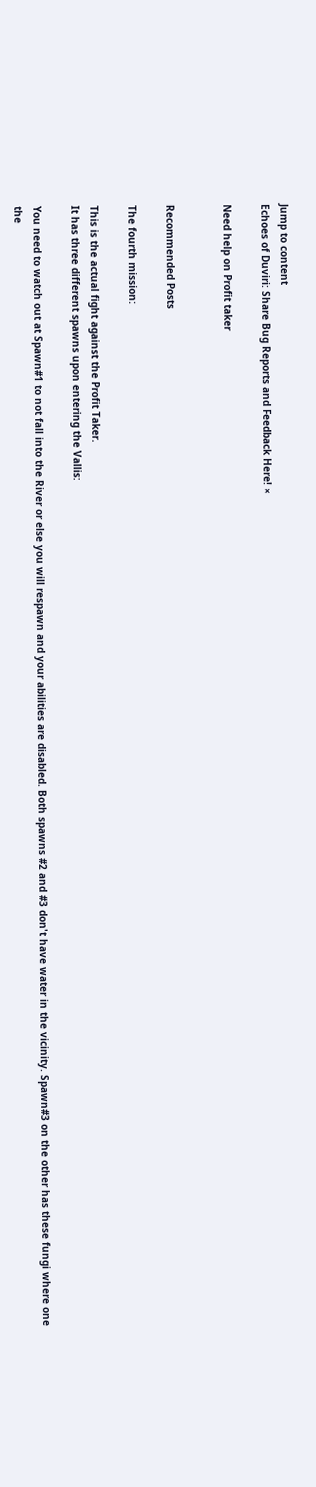Jump to content
Echoes of Duviri: Share Bug Reports and Feedback Here! ×

Need help on Profit taker


Recommended Posts

The fourth mission:

This is the actual fight against the Profit Taker.
It has three different spawns upon entering the Vallis:

You need to watch out at Spawn#1 to not fall into the River or else you will respawn and your abilities are disabled. Both spawns #2 and #3 don't have water in the vicinity. Spawn#3 on the other has these fungi where one the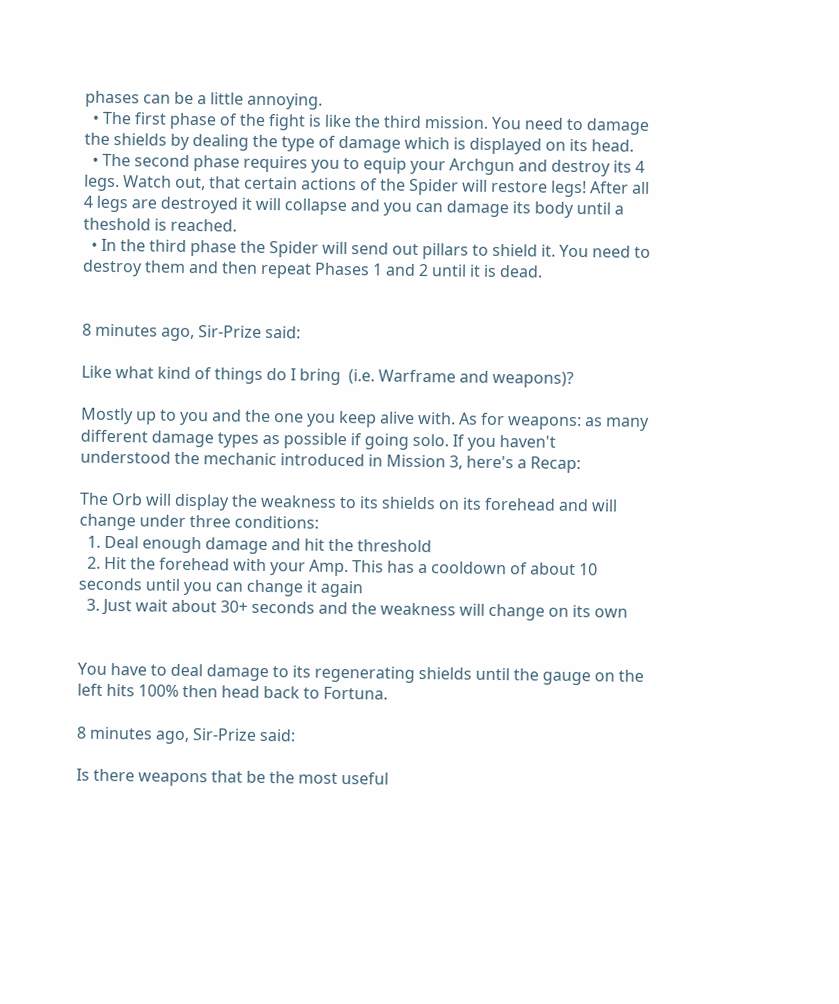phases can be a little annoying.
  • The first phase of the fight is like the third mission. You need to damage the shields by dealing the type of damage which is displayed on its head.
  • The second phase requires you to equip your Archgun and destroy its 4 legs. Watch out, that certain actions of the Spider will restore legs! After all 4 legs are destroyed it will collapse and you can damage its body until a theshold is reached.
  • In the third phase the Spider will send out pillars to shield it. You need to destroy them and then repeat Phases 1 and 2 until it is dead.


8 minutes ago, Sir-Prize said:

Like what kind of things do I bring  (i.e. Warframe and weapons)?

Mostly up to you and the one you keep alive with. As for weapons: as many different damage types as possible if going solo. If you haven't understood the mechanic introduced in Mission 3, here's a Recap:

The Orb will display the weakness to its shields on its forehead and will change under three conditions:
  1. Deal enough damage and hit the threshold
  2. Hit the forehead with your Amp. This has a cooldown of about 10 seconds until you can change it again
  3. Just wait about 30+ seconds and the weakness will change on its own


You have to deal damage to its regenerating shields until the gauge on the left hits 100% then head back to Fortuna.

8 minutes ago, Sir-Prize said:

Is there weapons that be the most useful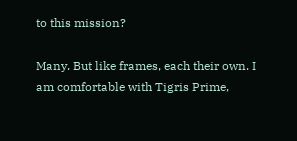to this mission?

Many. But like frames, each their own. I am comfortable with Tigris Prime,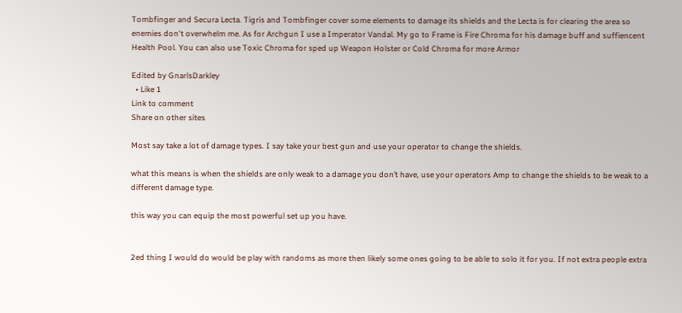Tombfinger and Secura Lecta. Tigris and Tombfinger cover some elements to damage its shields and the Lecta is for clearing the area so enemies don't overwhelm me. As for Archgun I use a Imperator Vandal. My go to Frame is Fire Chroma for his damage buff and suffiencent Health Pool. You can also use Toxic Chroma for sped up Weapon Holster or Cold Chroma for more Armor

Edited by GnarlsDarkley
  • Like 1
Link to comment
Share on other sites

Most say take a lot of damage types. I say take your best gun and use your operator to change the shields.

what this means is when the shields are only weak to a damage you don’t have, use your operators Amp to change the shields to be weak to a different damage type.

this way you can equip the most powerful set up you have.


2ed thing I would do would be play with randoms as more then likely some ones going to be able to solo it for you. If not extra people extra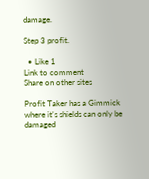damage.

Step 3 profit.

  • Like 1
Link to comment
Share on other sites

Profit Taker has a Gimmick where it's shields can only be damaged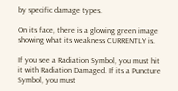by specific damage types.

On its face, there is a glowing green image showing what its weakness CURRENTLY is.

If you see a Radiation Symbol, you must hit it with Radiation Damaged. If its a Puncture Symbol, you must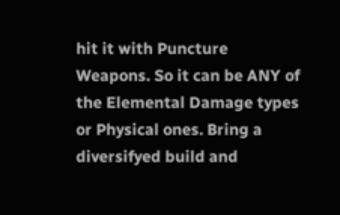hit it with Puncture Weapons. So it can be ANY of the Elemental Damage types or Physical ones. Bring a diversifyed build and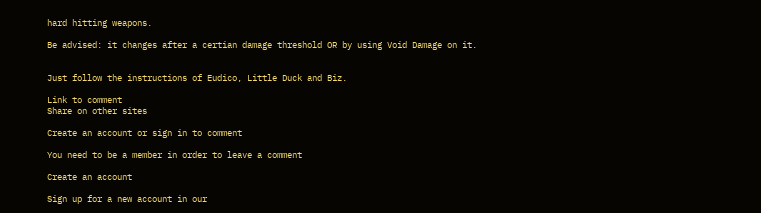hard hitting weapons.

Be advised: it changes after a certian damage threshold OR by using Void Damage on it.


Just follow the instructions of Eudico, Little Duck and Biz.

Link to comment
Share on other sites

Create an account or sign in to comment

You need to be a member in order to leave a comment

Create an account

Sign up for a new account in our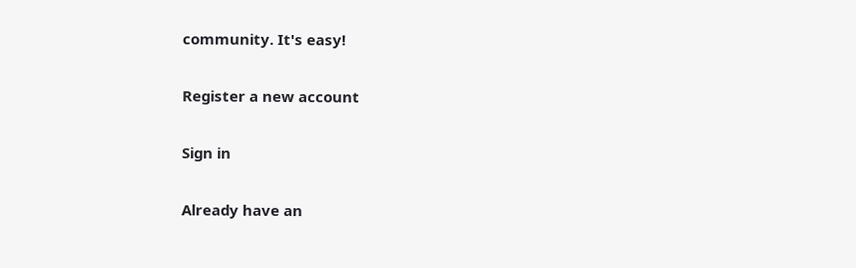community. It's easy!

Register a new account

Sign in

Already have an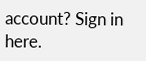account? Sign in here.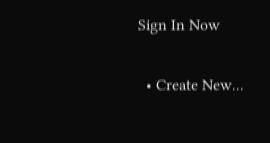Sign In Now

  • Create New...